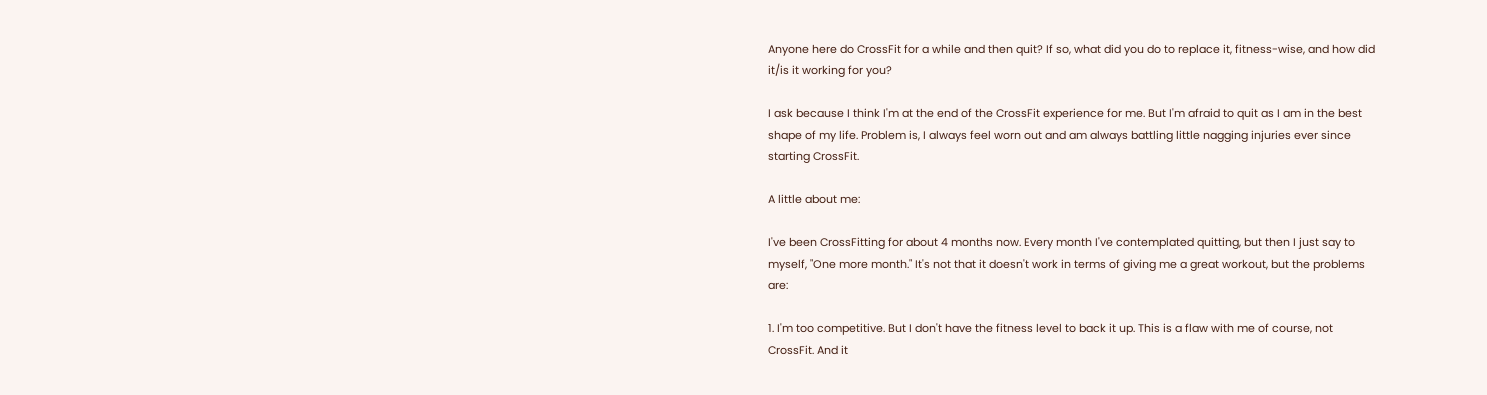Anyone here do CrossFit for a while and then quit? If so, what did you do to replace it, fitness-wise, and how did it/is it working for you?

I ask because I think I'm at the end of the CrossFit experience for me. But I'm afraid to quit as I am in the best shape of my life. Problem is, I always feel worn out and am always battling little nagging injuries ever since starting CrossFit.

A little about me:

I've been CrossFitting for about 4 months now. Every month I've contemplated quitting, but then I just say to myself, "One more month." It's not that it doesn't work in terms of giving me a great workout, but the problems are:

1. I'm too competitive. But I don't have the fitness level to back it up. This is a flaw with me of course, not CrossFit. And it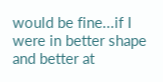would be fine...if I were in better shape and better at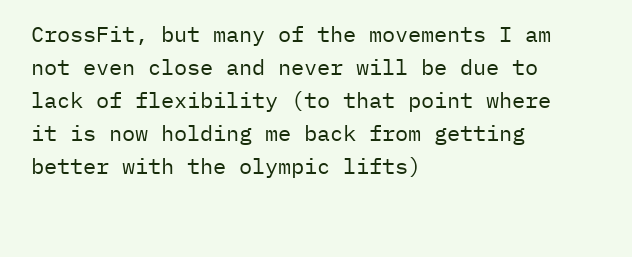CrossFit, but many of the movements I am not even close and never will be due to lack of flexibility (to that point where it is now holding me back from getting better with the olympic lifts)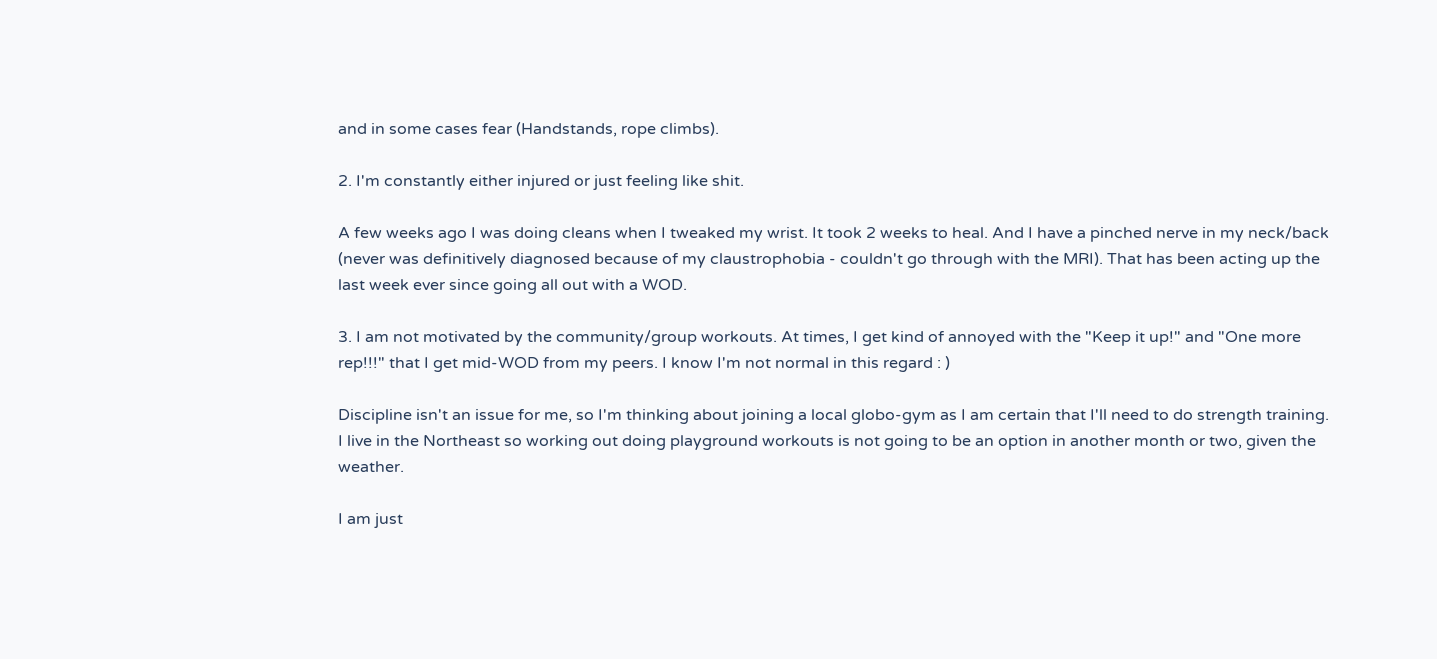and in some cases fear (Handstands, rope climbs).

2. I'm constantly either injured or just feeling like shit.

A few weeks ago I was doing cleans when I tweaked my wrist. It took 2 weeks to heal. And I have a pinched nerve in my neck/back (never was definitively diagnosed because of my claustrophobia - couldn't go through with the MRI). That has been acting up the last week ever since going all out with a WOD.

3. I am not motivated by the community/group workouts. At times, I get kind of annoyed with the "Keep it up!" and "One more rep!!!" that I get mid-WOD from my peers. I know I'm not normal in this regard : )

Discipline isn't an issue for me, so I'm thinking about joining a local globo-gym as I am certain that I'll need to do strength training. I live in the Northeast so working out doing playground workouts is not going to be an option in another month or two, given the weather.

I am just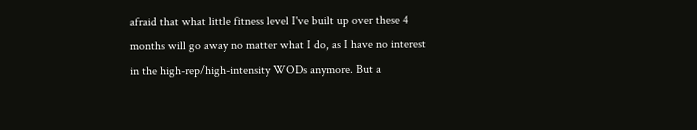afraid that what little fitness level I've built up over these 4 months will go away no matter what I do, as I have no interest in the high-rep/high-intensity WODs anymore. But a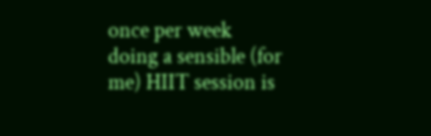once per week doing a sensible (for me) HIIT session is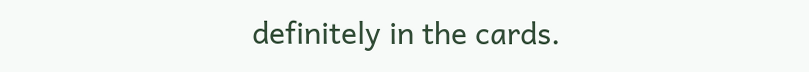definitely in the cards.